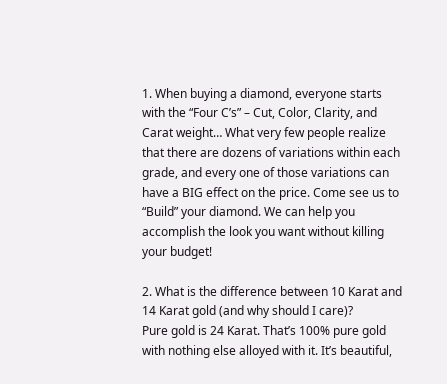1. When buying a diamond, everyone starts with the “Four C’s” – Cut, Color, Clarity, and Carat weight… What very few people realize that there are dozens of variations within each grade, and every one of those variations can have a BIG effect on the price. Come see us to “Build” your diamond. We can help you accomplish the look you want without killing your budget!

2. What is the difference between 10 Karat and 14 Karat gold (and why should I care)?
Pure gold is 24 Karat. That’s 100% pure gold with nothing else alloyed with it. It’s beautiful,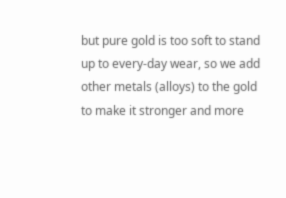but pure gold is too soft to stand up to every-day wear, so we add other metals (alloys) to the gold to make it stronger and more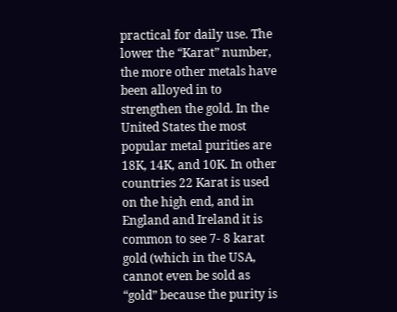practical for daily use. The lower the “Karat” number, the more other metals have been alloyed in to strengthen the gold. In the United States the most popular metal purities are 18K, 14K, and 10K. In other countries 22 Karat is used on the high end, and in England and Ireland it is common to see 7- 8 karat gold (which in the USA, cannot even be sold as “gold” because the purity is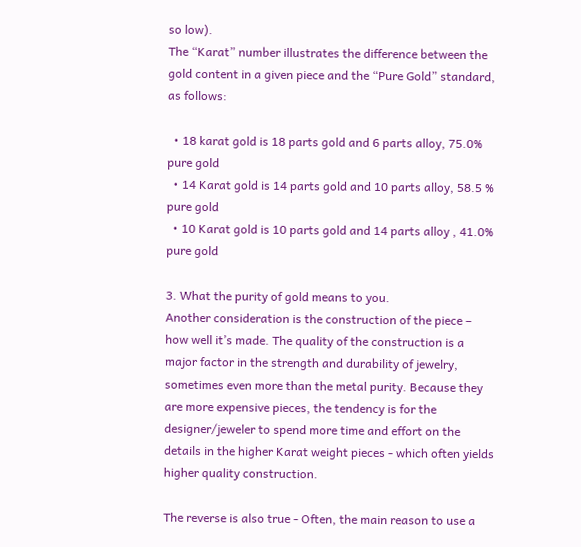so low).
The “Karat” number illustrates the difference between the gold content in a given piece and the “Pure Gold” standard, as follows:

  • 18 karat gold is 18 parts gold and 6 parts alloy, 75.0% pure gold
  • 14 Karat gold is 14 parts gold and 10 parts alloy, 58.5 % pure gold
  • 10 Karat gold is 10 parts gold and 14 parts alloy , 41.0% pure gold

3. What the purity of gold means to you.
Another consideration is the construction of the piece – how well it’s made. The quality of the construction is a major factor in the strength and durability of jewelry, sometimes even more than the metal purity. Because they are more expensive pieces, the tendency is for the designer/jeweler to spend more time and effort on the details in the higher Karat weight pieces - which often yields higher quality construction.

The reverse is also true - Often, the main reason to use a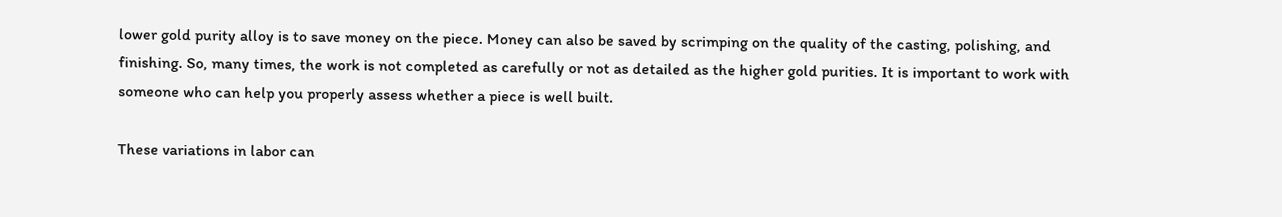lower gold purity alloy is to save money on the piece. Money can also be saved by scrimping on the quality of the casting, polishing, and finishing. So, many times, the work is not completed as carefully or not as detailed as the higher gold purities. It is important to work with someone who can help you properly assess whether a piece is well built.

These variations in labor can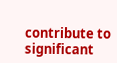contribute to significant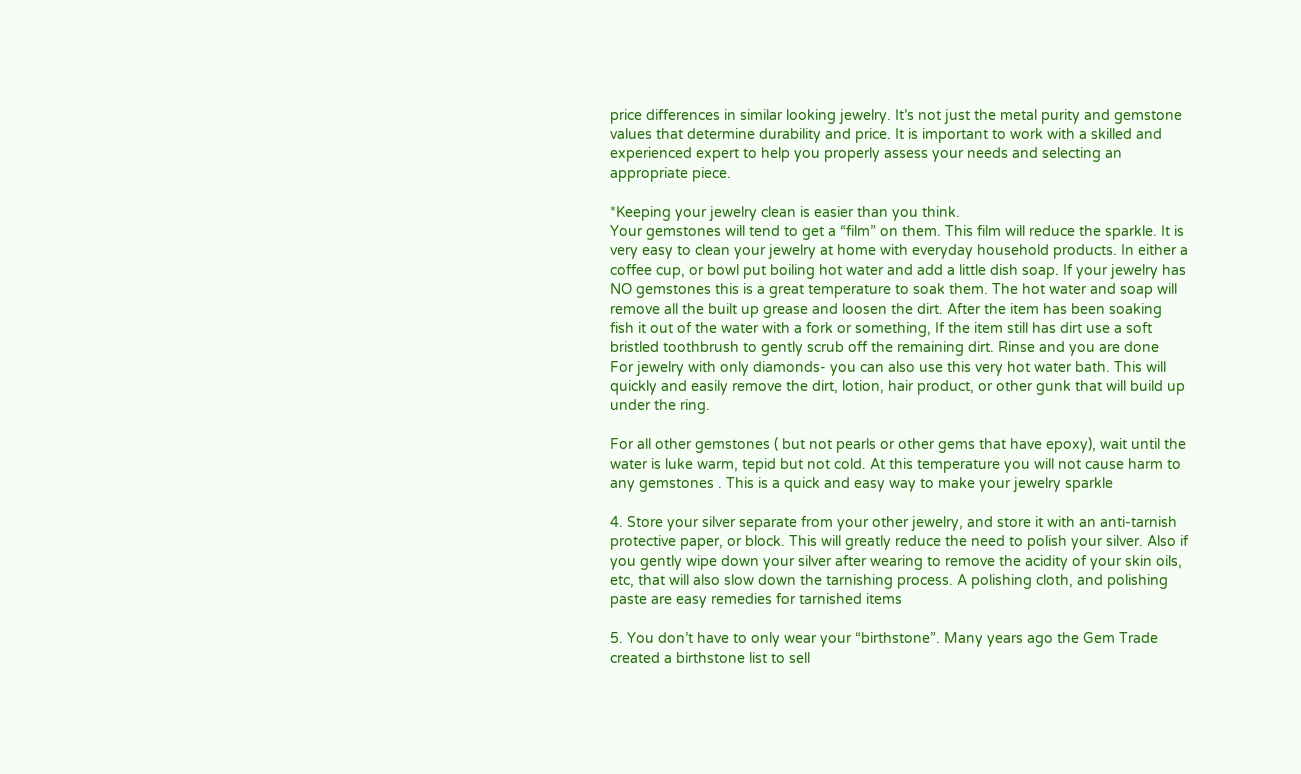price differences in similar looking jewelry. It’s not just the metal purity and gemstone values that determine durability and price. It is important to work with a skilled and experienced expert to help you properly assess your needs and selecting an appropriate piece.

*Keeping your jewelry clean is easier than you think.
Your gemstones will tend to get a “film” on them. This film will reduce the sparkle. It is very easy to clean your jewelry at home with everyday household products. In either a coffee cup, or bowl put boiling hot water and add a little dish soap. If your jewelry has NO gemstones this is a great temperature to soak them. The hot water and soap will remove all the built up grease and loosen the dirt. After the item has been soaking fish it out of the water with a fork or something, If the item still has dirt use a soft bristled toothbrush to gently scrub off the remaining dirt. Rinse and you are done
For jewelry with only diamonds- you can also use this very hot water bath. This will quickly and easily remove the dirt, lotion, hair product, or other gunk that will build up under the ring.

For all other gemstones ( but not pearls or other gems that have epoxy), wait until the water is luke warm, tepid but not cold. At this temperature you will not cause harm to any gemstones . This is a quick and easy way to make your jewelry sparkle

4. Store your silver separate from your other jewelry, and store it with an anti-tarnish protective paper, or block. This will greatly reduce the need to polish your silver. Also if you gently wipe down your silver after wearing to remove the acidity of your skin oils, etc, that will also slow down the tarnishing process. A polishing cloth, and polishing paste are easy remedies for tarnished items

5. You don’t have to only wear your “birthstone”. Many years ago the Gem Trade created a birthstone list to sell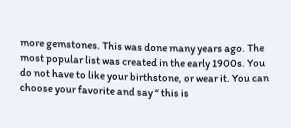more gemstones. This was done many years ago. The most popular list was created in the early 1900s. You do not have to like your birthstone, or wear it. You can choose your favorite and say “ this is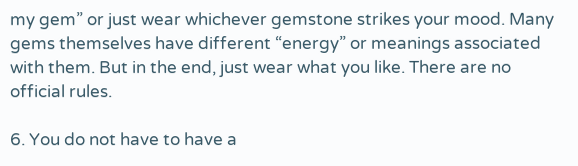my gem” or just wear whichever gemstone strikes your mood. Many gems themselves have different “energy” or meanings associated with them. But in the end, just wear what you like. There are no official rules.

6. You do not have to have a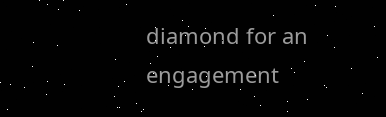diamond for an engagement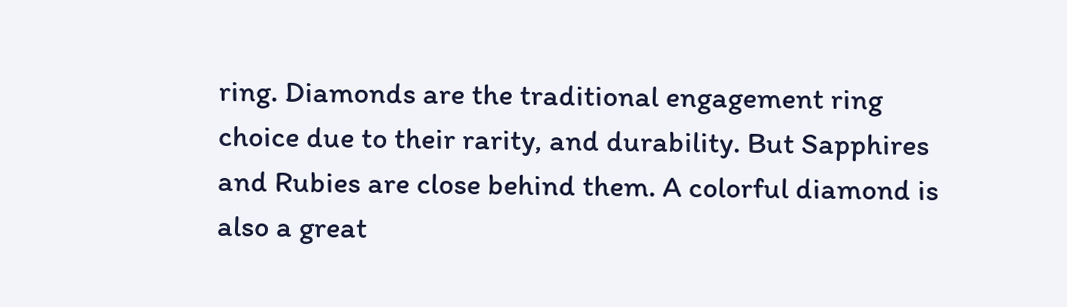ring. Diamonds are the traditional engagement ring choice due to their rarity, and durability. But Sapphires and Rubies are close behind them. A colorful diamond is also a great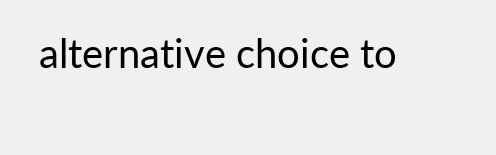alternative choice to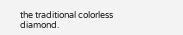the traditional colorless diamond.